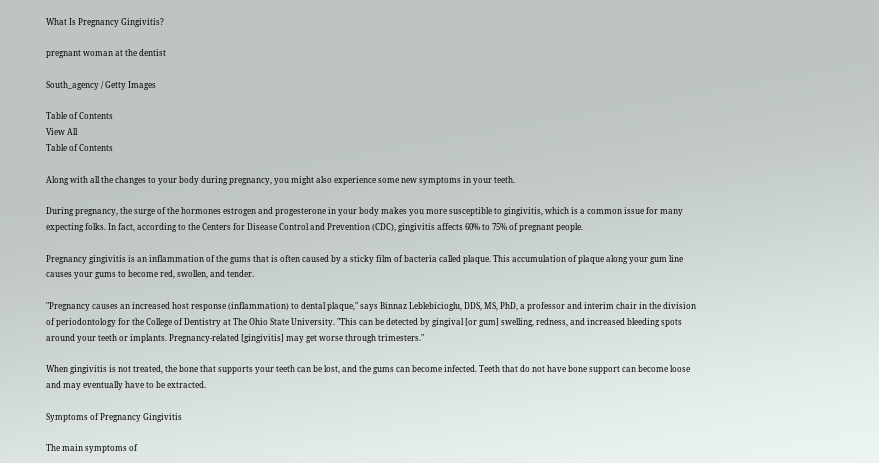What Is Pregnancy Gingivitis?

pregnant woman at the dentist

South_agency / Getty Images

Table of Contents
View All
Table of Contents

Along with all the changes to your body during pregnancy, you might also experience some new symptoms in your teeth.

During pregnancy, the surge of the hormones estrogen and progesterone in your body makes you more susceptible to gingivitis, which is a common issue for many expecting folks. In fact, according to the Centers for Disease Control and Prevention (CDC), gingivitis affects 60% to 75% of pregnant people.

Pregnancy gingivitis is an inflammation of the gums that is often caused by a sticky film of bacteria called plaque. This accumulation of plaque along your gum line causes your gums to become red, swollen, and tender.

"Pregnancy causes an increased host response (inflammation) to dental plaque," says Binnaz Leblebicioglu, DDS, MS, PhD, a professor and interim chair in the division of periodontology for the College of Dentistry at The Ohio State University. "This can be detected by gingival [or gum] swelling, redness, and increased bleeding spots around your teeth or implants. Pregnancy-related [gingivitis] may get worse through trimesters."

When gingivitis is not treated, the bone that supports your teeth can be lost, and the gums can become infected. Teeth that do not have bone support can become loose and may eventually have to be extracted.

Symptoms of Pregnancy Gingivitis

The main symptoms of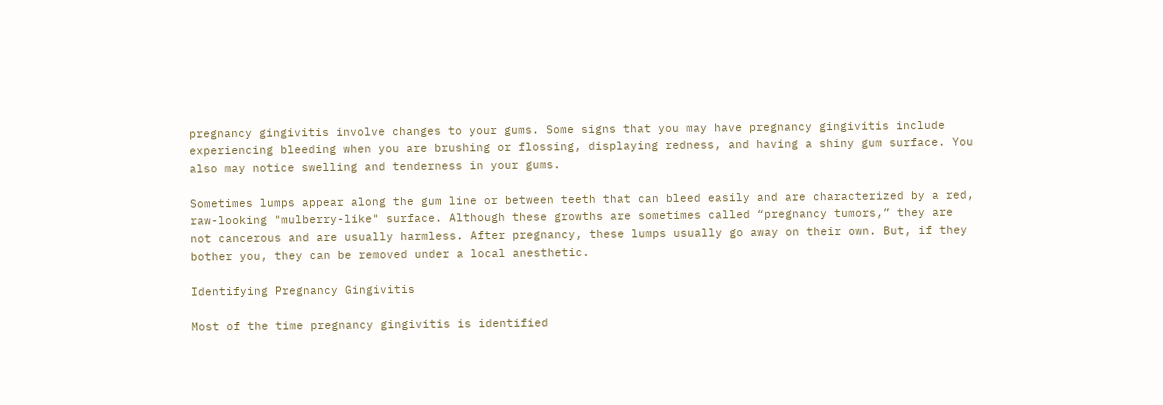pregnancy gingivitis involve changes to your gums. Some signs that you may have pregnancy gingivitis include experiencing bleeding when you are brushing or flossing, displaying redness, and having a shiny gum surface. You also may notice swelling and tenderness in your gums.

Sometimes lumps appear along the gum line or between teeth that can bleed easily and are characterized by a red, raw-looking "mulberry-like" surface. Although these growths are sometimes called “pregnancy tumors,” they are not cancerous and are usually harmless. After pregnancy, these lumps usually go away on their own. But, if they bother you, they can be removed under a local anesthetic.

Identifying Pregnancy Gingivitis

Most of the time pregnancy gingivitis is identified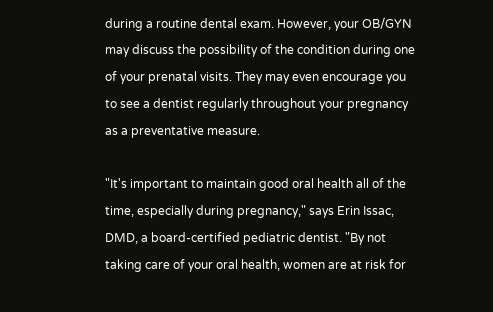during a routine dental exam. However, your OB/GYN may discuss the possibility of the condition during one of your prenatal visits. They may even encourage you to see a dentist regularly throughout your pregnancy as a preventative measure.

"It's important to maintain good oral health all of the time, especially during pregnancy," says Erin Issac, DMD, a board-certified pediatric dentist. "By not taking care of your oral health, women are at risk for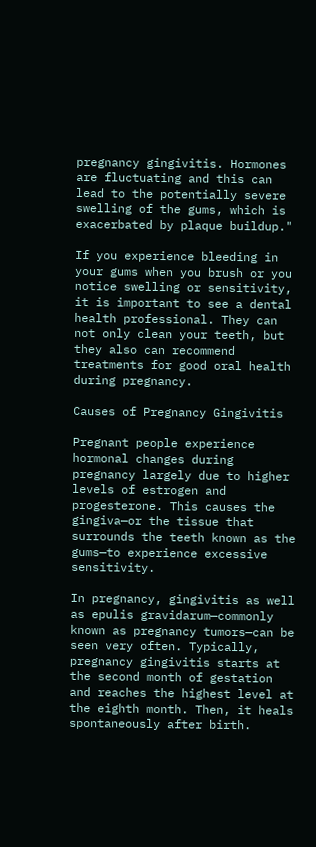pregnancy gingivitis. Hormones are fluctuating and this can lead to the potentially severe swelling of the gums, which is exacerbated by plaque buildup."

If you experience bleeding in your gums when you brush or you notice swelling or sensitivity, it is important to see a dental health professional. They can not only clean your teeth, but they also can recommend treatments for good oral health during pregnancy.

Causes of Pregnancy Gingivitis

Pregnant people experience hormonal changes during pregnancy largely due to higher levels of estrogen and progesterone. This causes the gingiva—or the tissue that surrounds the teeth known as the gums—to experience excessive sensitivity.

In pregnancy, gingivitis as well as epulis gravidarum—commonly known as pregnancy tumors—can be seen very often. Typically, pregnancy gingivitis starts at the second month of gestation and reaches the highest level at the eighth month. Then, it heals spontaneously after birth.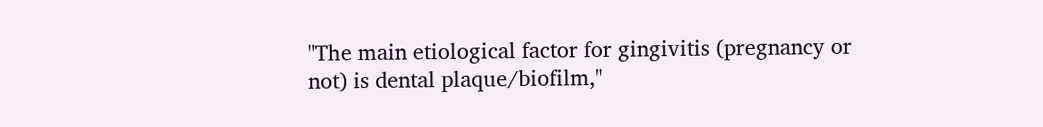"The main etiological factor for gingivitis (pregnancy or not) is dental plaque/biofilm,"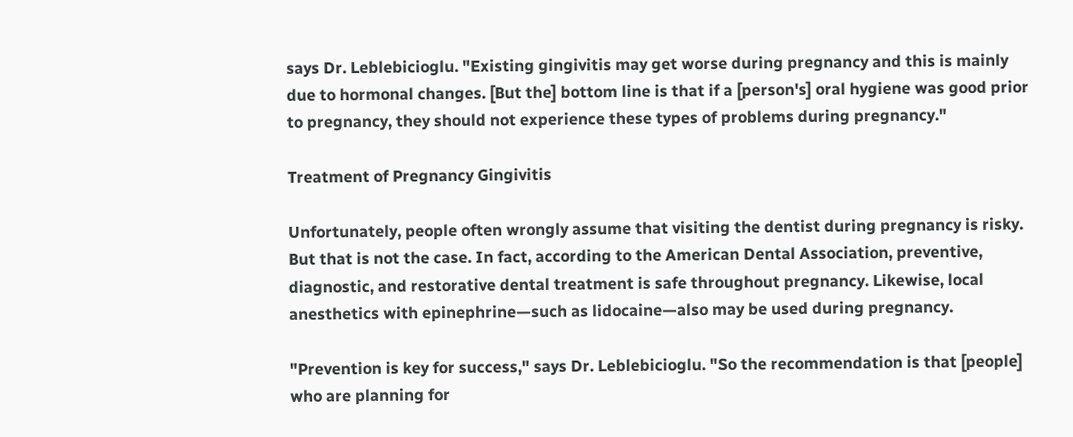says Dr. Leblebicioglu. "Existing gingivitis may get worse during pregnancy and this is mainly due to hormonal changes. [But the] bottom line is that if a [person's] oral hygiene was good prior to pregnancy, they should not experience these types of problems during pregnancy."

Treatment of Pregnancy Gingivitis

Unfortunately, people often wrongly assume that visiting the dentist during pregnancy is risky. But that is not the case. In fact, according to the American Dental Association, preventive, diagnostic, and restorative dental treatment is safe throughout pregnancy. Likewise, local anesthetics with epinephrine—such as lidocaine—also may be used during pregnancy.

"Prevention is key for success," says Dr. Leblebicioglu. "So the recommendation is that [people] who are planning for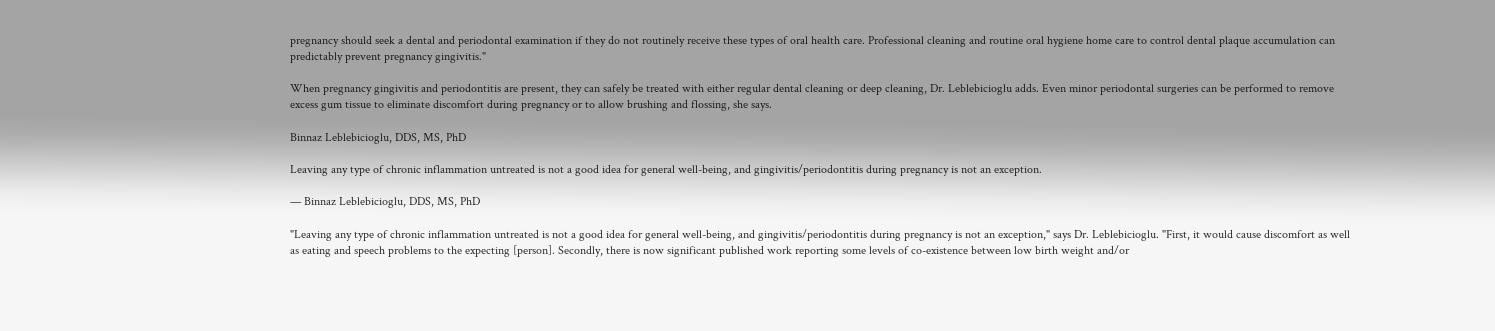pregnancy should seek a dental and periodontal examination if they do not routinely receive these types of oral health care. Professional cleaning and routine oral hygiene home care to control dental plaque accumulation can predictably prevent pregnancy gingivitis."

When pregnancy gingivitis and periodontitis are present, they can safely be treated with either regular dental cleaning or deep cleaning, Dr. Leblebicioglu adds. Even minor periodontal surgeries can be performed to remove excess gum tissue to eliminate discomfort during pregnancy or to allow brushing and flossing, she says.

Binnaz Leblebicioglu, DDS, MS, PhD

Leaving any type of chronic inflammation untreated is not a good idea for general well-being, and gingivitis/periodontitis during pregnancy is not an exception.

— Binnaz Leblebicioglu, DDS, MS, PhD

"Leaving any type of chronic inflammation untreated is not a good idea for general well-being, and gingivitis/periodontitis during pregnancy is not an exception," says Dr. Leblebicioglu. "First, it would cause discomfort as well as eating and speech problems to the expecting [person]. Secondly, there is now significant published work reporting some levels of co-existence between low birth weight and/or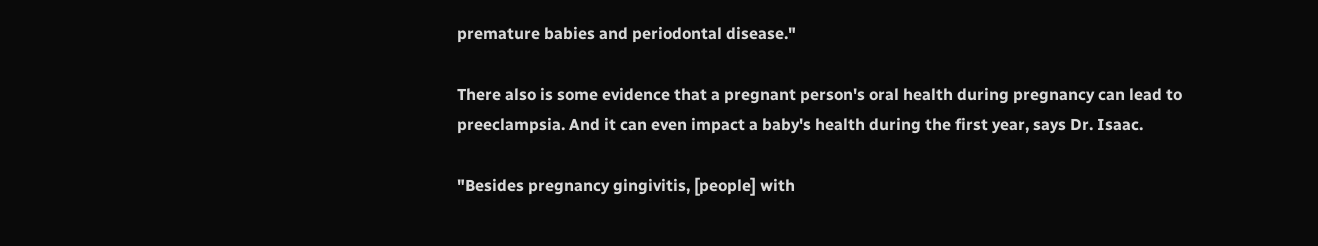premature babies and periodontal disease."

There also is some evidence that a pregnant person's oral health during pregnancy can lead to preeclampsia. And it can even impact a baby's health during the first year, says Dr. Isaac.

"Besides pregnancy gingivitis, [people] with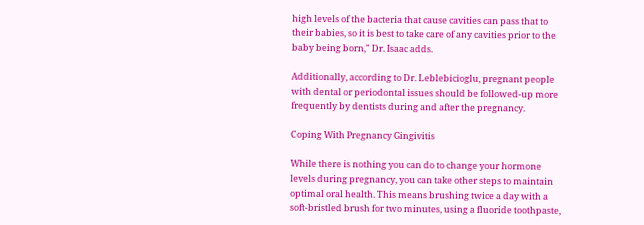high levels of the bacteria that cause cavities can pass that to their babies, so it is best to take care of any cavities prior to the baby being born," Dr. Isaac adds.

Additionally, according to Dr. Leblebicioglu, pregnant people with dental or periodontal issues should be followed-up more frequently by dentists during and after the pregnancy.

Coping With Pregnancy Gingivitis

While there is nothing you can do to change your hormone levels during pregnancy, you can take other steps to maintain optimal oral health. This means brushing twice a day with a soft-bristled brush for two minutes, using a fluoride toothpaste,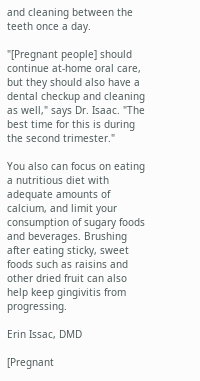and cleaning between the teeth once a day.

"[Pregnant people] should continue at-home oral care, but they should also have a dental checkup and cleaning as well," says Dr. Isaac. "The best time for this is during the second trimester."

You also can focus on eating a nutritious diet with adequate amounts of calcium, and limit your consumption of sugary foods and beverages. Brushing after eating sticky, sweet foods such as raisins and other dried fruit can also help keep gingivitis from progressing.

Erin Issac, DMD

[Pregnant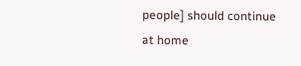people] should continue at home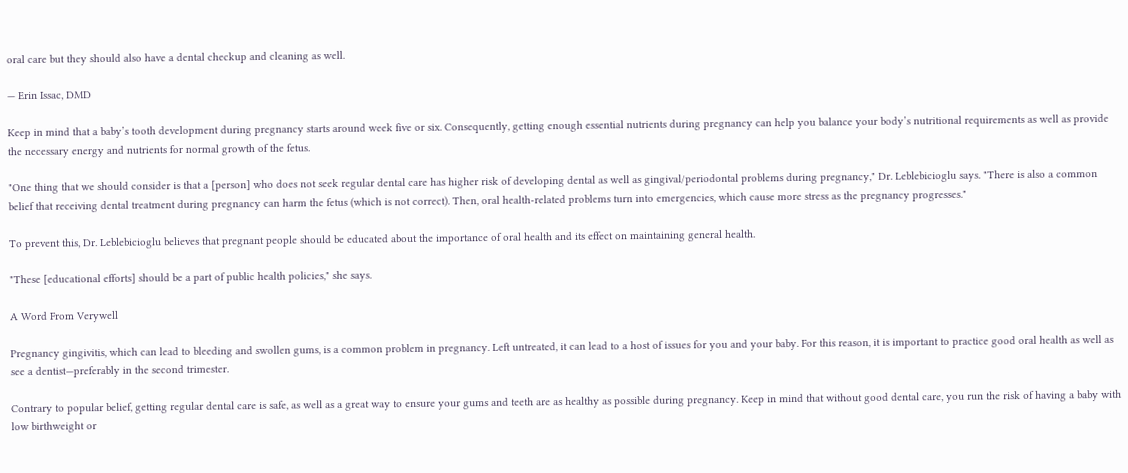oral care but they should also have a dental checkup and cleaning as well.

— Erin Issac, DMD

Keep in mind that a baby’s tooth development during pregnancy starts around week five or six. Consequently, getting enough essential nutrients during pregnancy can help you balance your body’s nutritional requirements as well as provide the necessary energy and nutrients for normal growth of the fetus.

"One thing that we should consider is that a [person] who does not seek regular dental care has higher risk of developing dental as well as gingival/periodontal problems during pregnancy," Dr. Leblebicioglu says. "There is also a common belief that receiving dental treatment during pregnancy can harm the fetus (which is not correct). Then, oral health-related problems turn into emergencies, which cause more stress as the pregnancy progresses."

To prevent this, Dr. Leblebicioglu believes that pregnant people should be educated about the importance of oral health and its effect on maintaining general health.

"These [educational efforts] should be a part of public health policies," she says.

A Word From Verywell

Pregnancy gingivitis, which can lead to bleeding and swollen gums, is a common problem in pregnancy. Left untreated, it can lead to a host of issues for you and your baby. For this reason, it is important to practice good oral health as well as see a dentist—preferably in the second trimester.

Contrary to popular belief, getting regular dental care is safe, as well as a great way to ensure your gums and teeth are as healthy as possible during pregnancy. Keep in mind that without good dental care, you run the risk of having a baby with low birthweight or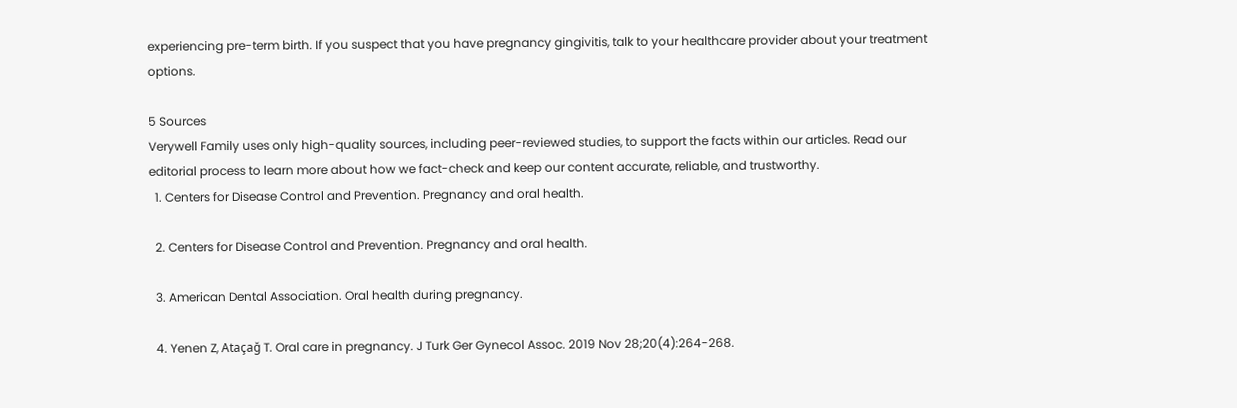experiencing pre-term birth. If you suspect that you have pregnancy gingivitis, talk to your healthcare provider about your treatment options.

5 Sources
Verywell Family uses only high-quality sources, including peer-reviewed studies, to support the facts within our articles. Read our editorial process to learn more about how we fact-check and keep our content accurate, reliable, and trustworthy.
  1. Centers for Disease Control and Prevention. Pregnancy and oral health.

  2. Centers for Disease Control and Prevention. Pregnancy and oral health.

  3. American Dental Association. Oral health during pregnancy.

  4. Yenen Z, Ataçağ T. Oral care in pregnancy. J Turk Ger Gynecol Assoc. 2019 Nov 28;20(4):264-268.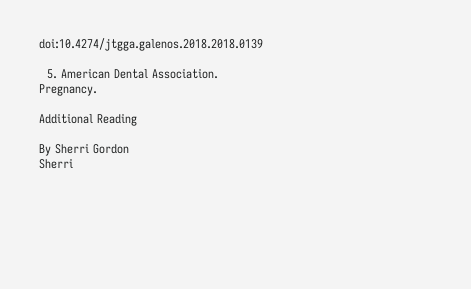doi:10.4274/jtgga.galenos.2018.2018.0139

  5. American Dental Association. Pregnancy.

Additional Reading

By Sherri Gordon
Sherri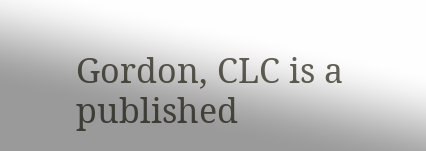Gordon, CLC is a published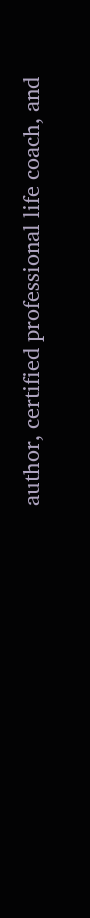author, certified professional life coach, and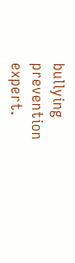bullying prevention expert.